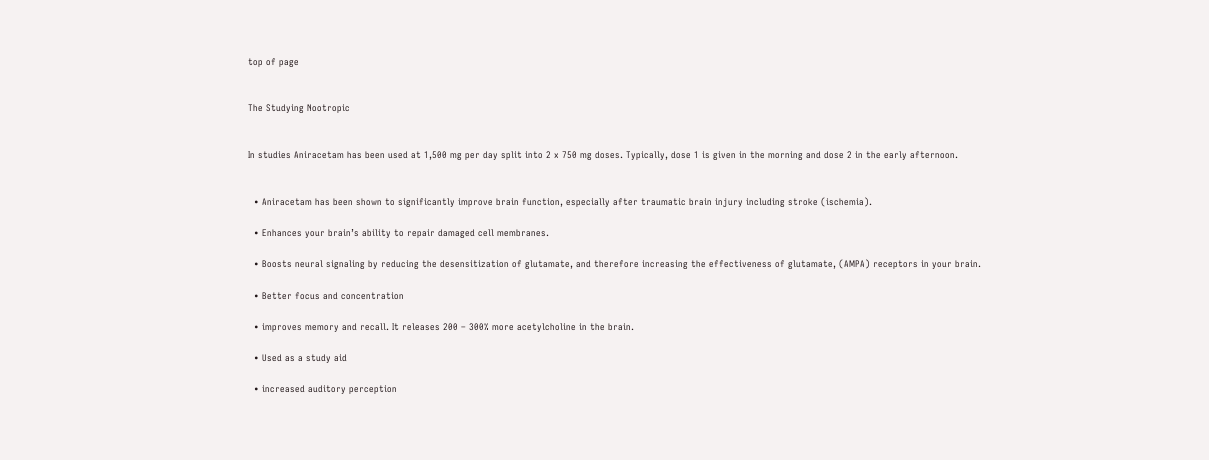top of page


The Studying Nootropic


In studies Aniracetam has been used at 1,500 mg per day split into 2 x 750 mg doses. Typically, dose 1 is given in the morning and dose 2 in the early afternoon.


  • Aniracetam has been shown to significantly improve brain function, especially after traumatic brain injury including stroke (ischemia).

  • Enhances your brain’s ability to repair damaged cell membranes.

  • Boosts neural signaling by reducing the desensitization of glutamate, and therefore increasing the effectiveness of glutamate, (AMPA) receptors in your brain.

  • Better focus and concentration

  • improves memory and recall. It releases 200 – 300% more acetylcholine in the brain.

  • Used as a study aid

  • increased auditory perception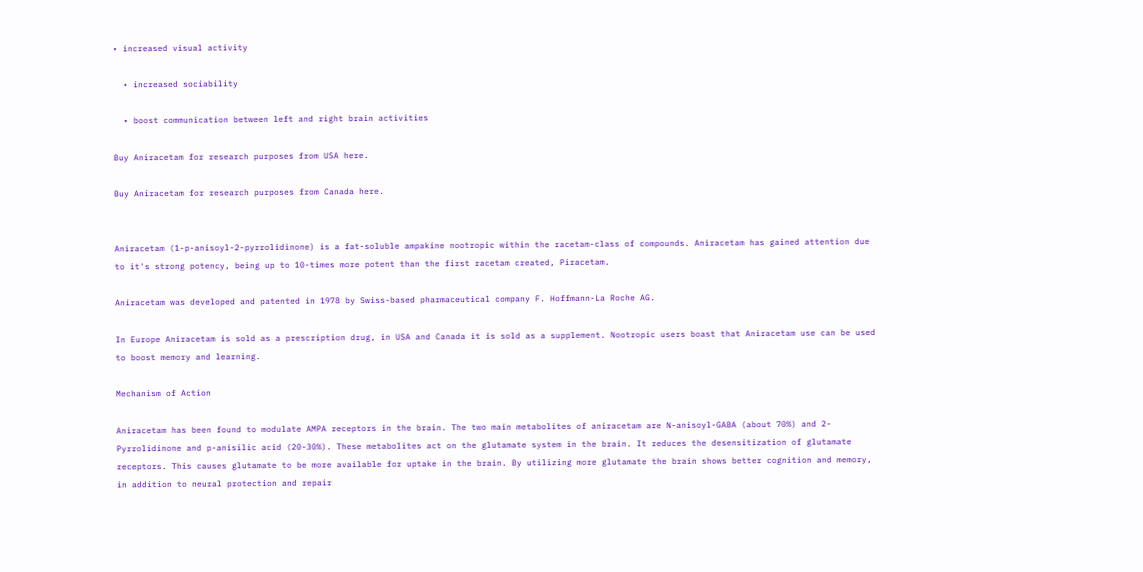• increased visual activity

  • increased sociability

  • boost communication between left and right brain activities

Buy Aniracetam for research purposes from USA here.

Buy Aniracetam for research purposes from Canada here.


Aniracetam (1-p-anisoyl-2-pyrrolidinone) is a fat-soluble ampakine nootropic within the racetam-class of compounds. Aniracetam has gained attention due to it's strong potency, being up to 10-times more potent than the first racetam created, Piracetam.

Aniracetam was developed and patented in 1978 by Swiss-based pharmaceutical company F. Hoffmann-La Roche AG.

In Europe Aniracetam is sold as a prescription drug, in USA and Canada it is sold as a supplement. Nootropic users boast that Aniracetam use can be used to boost memory and learning.

Mechanism of Action

Aniracetam has been found to modulate AMPA receptors in the brain. The two main metabolites of aniracetam are N-anisoyl-GABA (about 70%) and 2-Pyrrolidinone and p-anisilic acid (20-30%). These metabolites act on the glutamate system in the brain. It reduces the desensitization of glutamate receptors. This causes glutamate to be more available for uptake in the brain. By utilizing more glutamate the brain shows better cognition and memory, in addition to neural protection and repair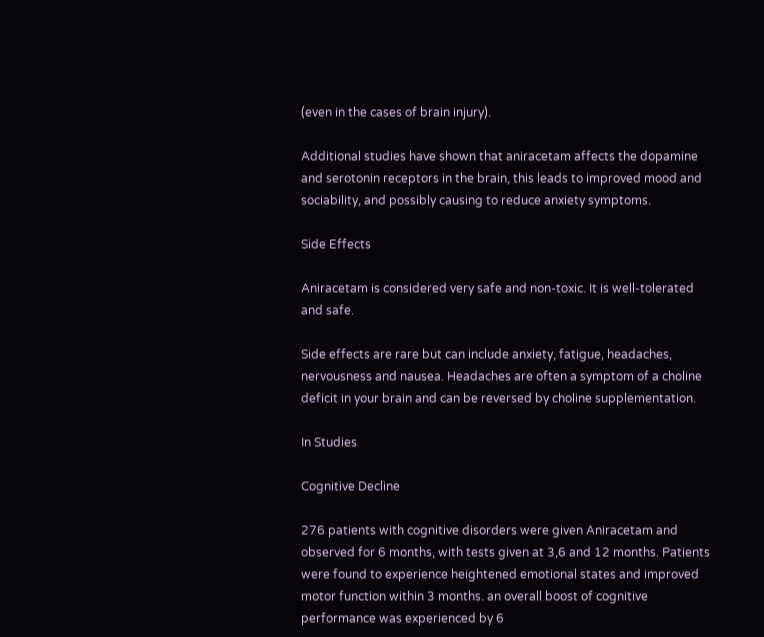(even in the cases of brain injury).

Additional studies have shown that aniracetam affects the dopamine and serotonin receptors in the brain, this leads to improved mood and sociability, and possibly causing to reduce anxiety symptoms.

Side Effects

Aniracetam is considered very safe and non-toxic. It is well-tolerated and safe.

Side effects are rare but can include anxiety, fatigue, headaches, nervousness and nausea. Headaches are often a symptom of a choline deficit in your brain and can be reversed by choline supplementation.

In Studies

Cognitive Decline

276 patients with cognitive disorders were given Aniracetam and observed for 6 months, with tests given at 3,6 and 12 months. Patients were found to experience heightened emotional states and improved motor function within 3 months. an overall boost of cognitive performance was experienced by 6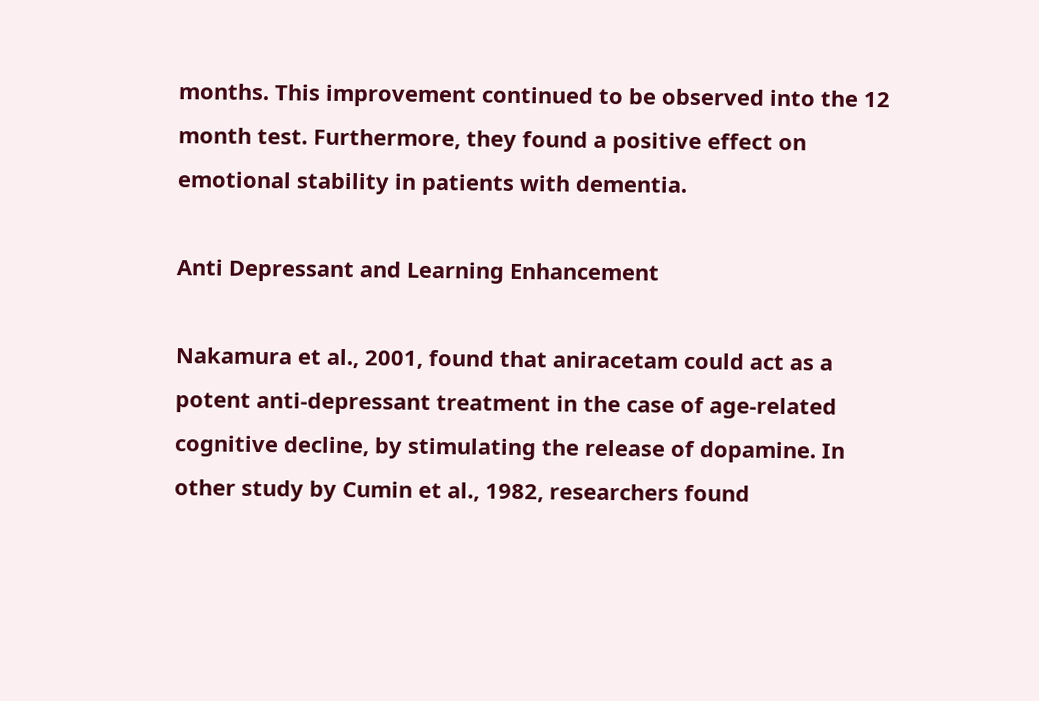months. This improvement continued to be observed into the 12 month test. Furthermore, they found a positive effect on emotional stability in patients with dementia.

Anti Depressant and Learning Enhancement

Nakamura et al., 2001, found that aniracetam could act as a potent anti-depressant treatment in the case of age-related cognitive decline, by stimulating the release of dopamine. In other study by Cumin et al., 1982, researchers found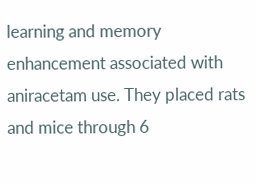learning and memory enhancement associated with aniracetam use. They placed rats and mice through 6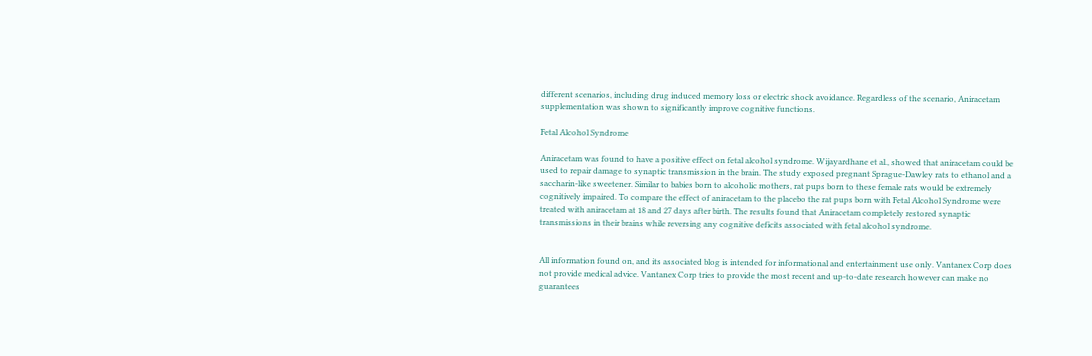different scenarios, including drug induced memory loss or electric shock avoidance. Regardless of the scenario, Aniracetam supplementation was shown to significantly improve cognitive functions.

Fetal Alcohol Syndrome

Aniracetam was found to have a positive effect on fetal alcohol syndrome. Wijayardhane et al., showed that aniracetam could be used to repair damage to synaptic transmission in the brain. The study exposed pregnant Sprague-Dawley rats to ethanol and a saccharin-like sweetener. Similar to babies born to alcoholic mothers, rat pups born to these female rats would be extremely cognitively impaired. To compare the effect of aniracetam to the placebo the rat pups born with Fetal Alcohol Syndrome were treated with aniracetam at 18 and 27 days after birth. The results found that Aniracetam completely restored synaptic transmissions in their brains while reversing any cognitive deficits associated with fetal alcohol syndrome.


All information found on, and its associated blog is intended for informational and entertainment use only. Vantanex Corp does not provide medical advice. Vantanex Corp tries to provide the most recent and up-to-date research however can make no guarantees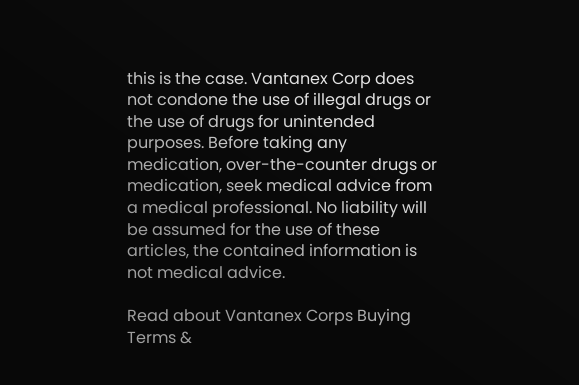this is the case. Vantanex Corp does not condone the use of illegal drugs or the use of drugs for unintended purposes. Before taking any medication, over-the-counter drugs or medication, seek medical advice from a medical professional. No liability will be assumed for the use of these articles, the contained information is not medical advice.

Read about Vantanex Corps Buying Terms &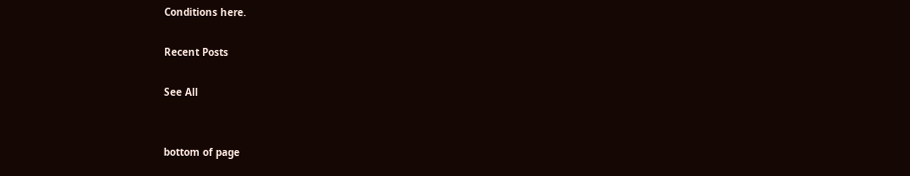Conditions here.

Recent Posts

See All


bottom of page